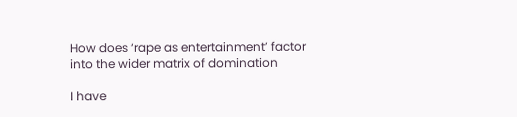How does ‘rape as entertainment’ factor into the wider matrix of domination

I have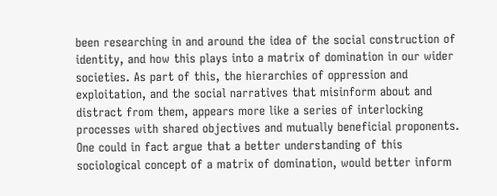been researching in and around the idea of the social construction of identity, and how this plays into a matrix of domination in our wider societies. As part of this, the hierarchies of oppression and exploitation, and the social narratives that misinform about and distract from them, appears more like a series of interlocking processes with shared objectives and mutually beneficial proponents. One could in fact argue that a better understanding of this sociological concept of a matrix of domination, would better inform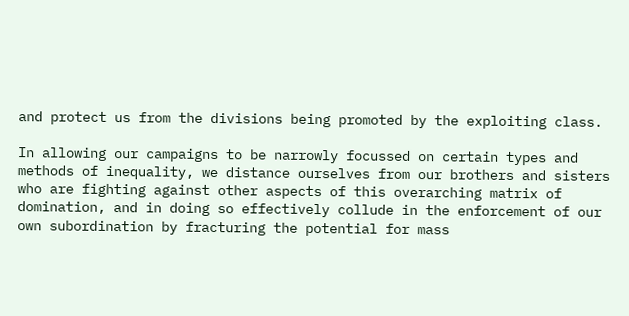and protect us from the divisions being promoted by the exploiting class.

In allowing our campaigns to be narrowly focussed on certain types and methods of inequality, we distance ourselves from our brothers and sisters who are fighting against other aspects of this overarching matrix of domination, and in doing so effectively collude in the enforcement of our own subordination by fracturing the potential for mass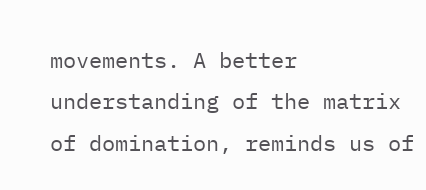movements. A better understanding of the matrix of domination, reminds us of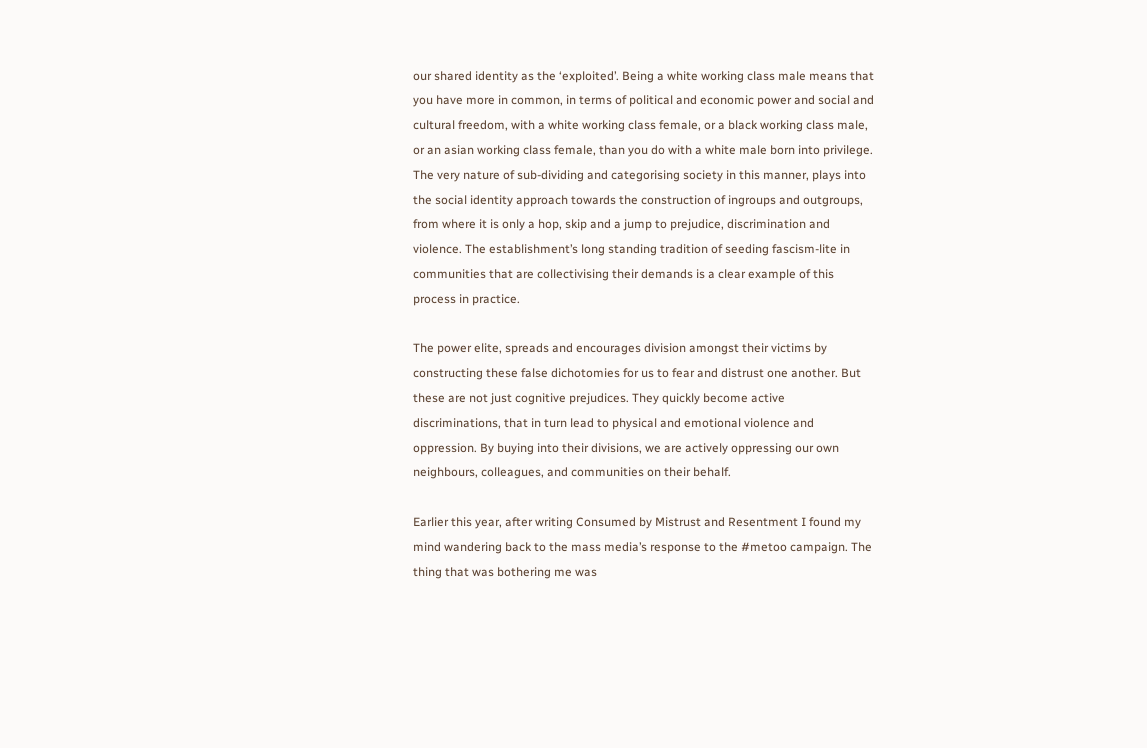our shared identity as the ‘exploited’. Being a white working class male means that you have more in common, in terms of political and economic power and social and cultural freedom, with a white working class female, or a black working class male, or an asian working class female, than you do with a white male born into privilege. The very nature of sub-dividing and categorising society in this manner, plays into the social identity approach towards the construction of ingroups and outgroups, from where it is only a hop, skip and a jump to prejudice, discrimination and violence. The establishment’s long standing tradition of seeding fascism-lite in communities that are collectivising their demands is a clear example of this process in practice.

The power elite, spreads and encourages division amongst their victims by constructing these false dichotomies for us to fear and distrust one another. But these are not just cognitive prejudices. They quickly become active discriminations, that in turn lead to physical and emotional violence and oppression. By buying into their divisions, we are actively oppressing our own neighbours, colleagues, and communities on their behalf.

Earlier this year, after writing Consumed by Mistrust and Resentment I found my mind wandering back to the mass media’s response to the #metoo campaign. The thing that was bothering me was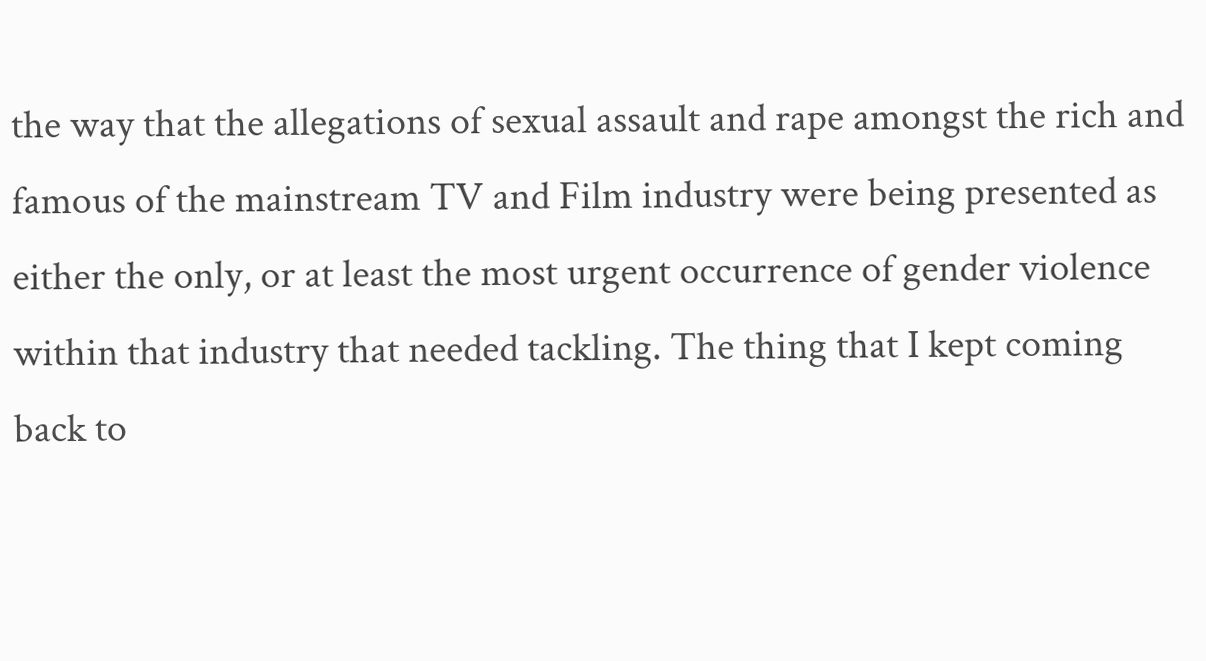the way that the allegations of sexual assault and rape amongst the rich and famous of the mainstream TV and Film industry were being presented as either the only, or at least the most urgent occurrence of gender violence within that industry that needed tackling. The thing that I kept coming back to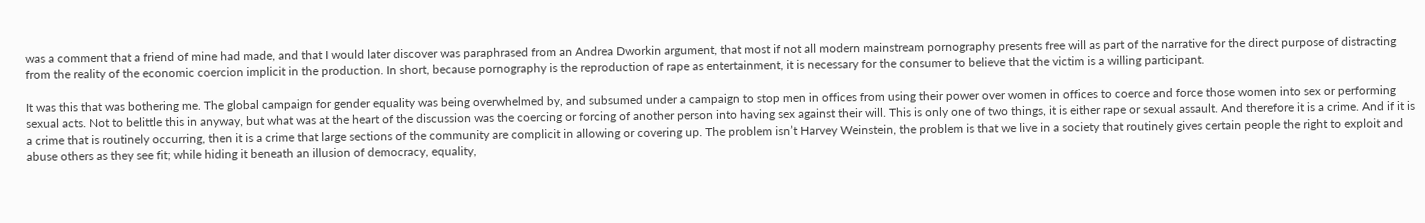was a comment that a friend of mine had made, and that I would later discover was paraphrased from an Andrea Dworkin argument, that most if not all modern mainstream pornography presents free will as part of the narrative for the direct purpose of distracting from the reality of the economic coercion implicit in the production. In short, because pornography is the reproduction of rape as entertainment, it is necessary for the consumer to believe that the victim is a willing participant.

It was this that was bothering me. The global campaign for gender equality was being overwhelmed by, and subsumed under a campaign to stop men in offices from using their power over women in offices to coerce and force those women into sex or performing sexual acts. Not to belittle this in anyway, but what was at the heart of the discussion was the coercing or forcing of another person into having sex against their will. This is only one of two things, it is either rape or sexual assault. And therefore it is a crime. And if it is a crime that is routinely occurring, then it is a crime that large sections of the community are complicit in allowing or covering up. The problem isn’t Harvey Weinstein, the problem is that we live in a society that routinely gives certain people the right to exploit and abuse others as they see fit; while hiding it beneath an illusion of democracy, equality,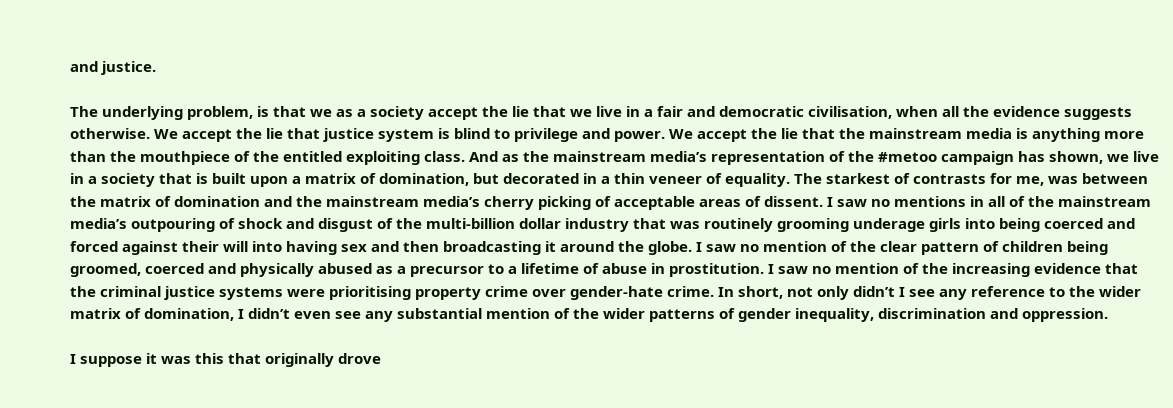and justice.

The underlying problem, is that we as a society accept the lie that we live in a fair and democratic civilisation, when all the evidence suggests otherwise. We accept the lie that justice system is blind to privilege and power. We accept the lie that the mainstream media is anything more than the mouthpiece of the entitled exploiting class. And as the mainstream media’s representation of the #metoo campaign has shown, we live in a society that is built upon a matrix of domination, but decorated in a thin veneer of equality. The starkest of contrasts for me, was between the matrix of domination and the mainstream media’s cherry picking of acceptable areas of dissent. I saw no mentions in all of the mainstream media’s outpouring of shock and disgust of the multi-billion dollar industry that was routinely grooming underage girls into being coerced and forced against their will into having sex and then broadcasting it around the globe. I saw no mention of the clear pattern of children being groomed, coerced and physically abused as a precursor to a lifetime of abuse in prostitution. I saw no mention of the increasing evidence that the criminal justice systems were prioritising property crime over gender-hate crime. In short, not only didn’t I see any reference to the wider matrix of domination, I didn’t even see any substantial mention of the wider patterns of gender inequality, discrimination and oppression.

I suppose it was this that originally drove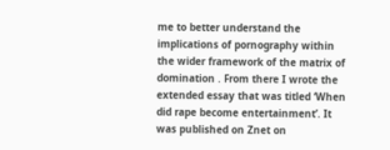me to better understand the implications of pornography within the wider framework of the matrix of domination . From there I wrote the extended essay that was titled ‘When did rape become entertainment’. It was published on Znet on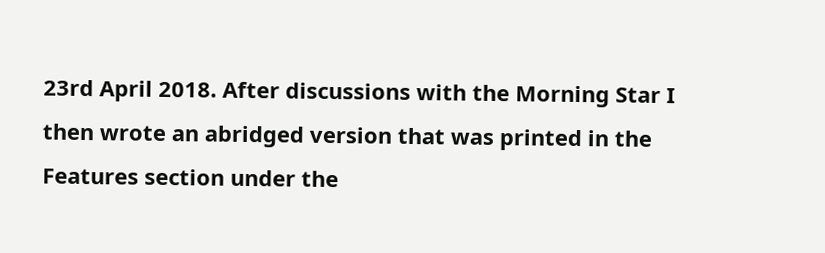23rd April 2018. After discussions with the Morning Star I then wrote an abridged version that was printed in the Features section under the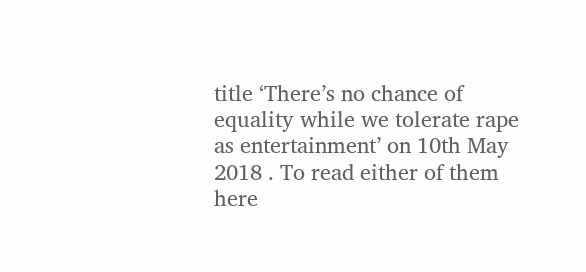title ‘There’s no chance of equality while we tolerate rape as entertainment’ on 10th May 2018 . To read either of them here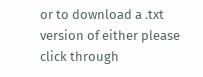or to download a .txt version of either please click through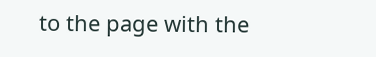to the page with the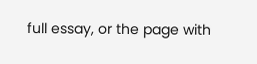full essay, or the page with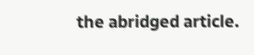the abridged article.